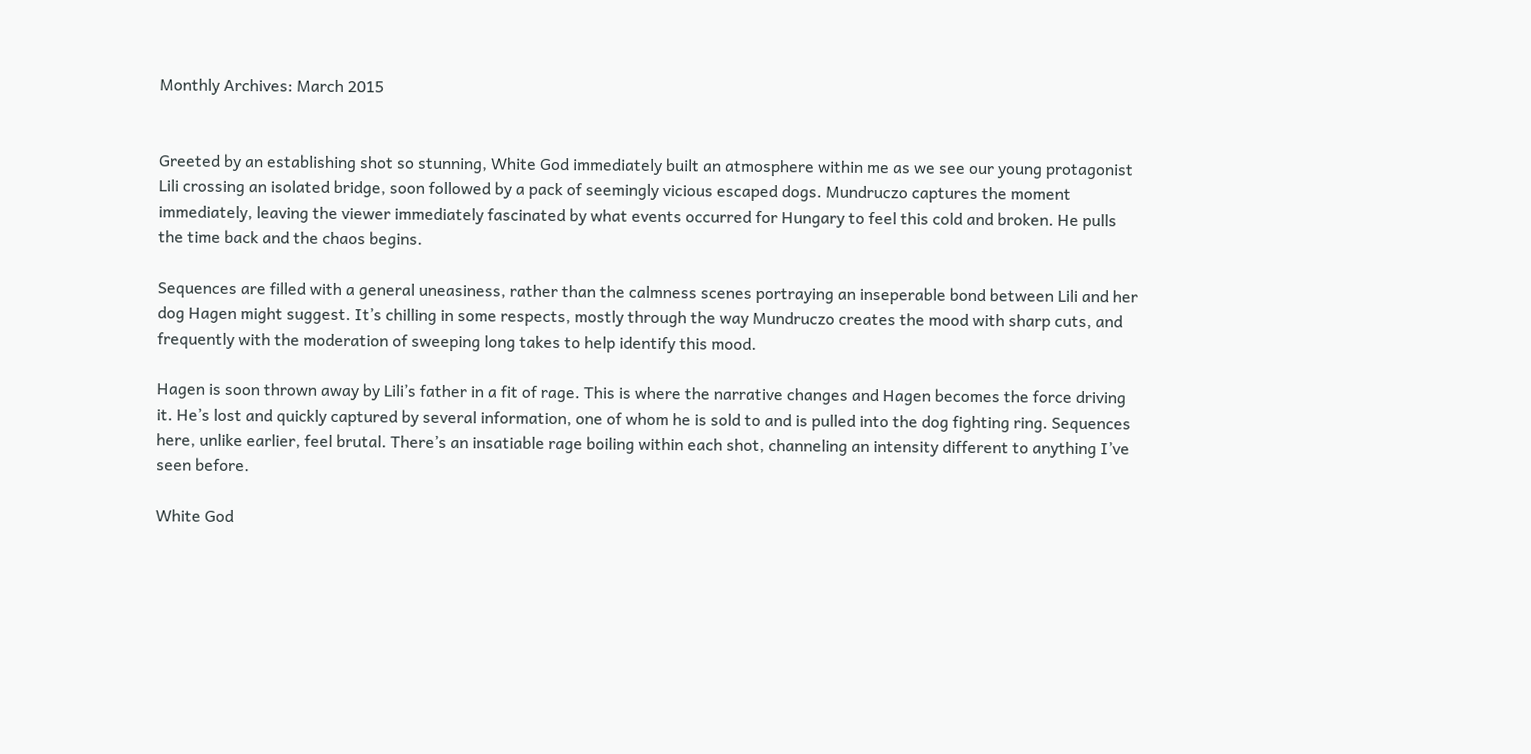Monthly Archives: March 2015


Greeted by an establishing shot so stunning, White God immediately built an atmosphere within me as we see our young protagonist Lili crossing an isolated bridge, soon followed by a pack of seemingly vicious escaped dogs. Mundruczo captures the moment immediately, leaving the viewer immediately fascinated by what events occurred for Hungary to feel this cold and broken. He pulls the time back and the chaos begins.

Sequences are filled with a general uneasiness, rather than the calmness scenes portraying an inseperable bond between Lili and her dog Hagen might suggest. It’s chilling in some respects, mostly through the way Mundruczo creates the mood with sharp cuts, and frequently with the moderation of sweeping long takes to help identify this mood.

Hagen is soon thrown away by Lili’s father in a fit of rage. This is where the narrative changes and Hagen becomes the force driving it. He’s lost and quickly captured by several information, one of whom he is sold to and is pulled into the dog fighting ring. Sequences here, unlike earlier, feel brutal. There’s an insatiable rage boiling within each shot, channeling an intensity different to anything I’ve seen before.

White God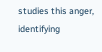studies this anger, identifying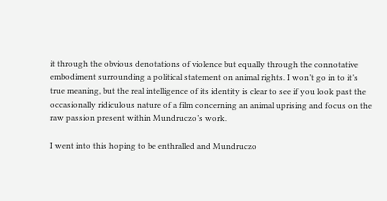it through the obvious denotations of violence but equally through the connotative embodiment surrounding a political statement on animal rights. I won’t go in to it’s true meaning, but the real intelligence of its identity is clear to see if you look past the occasionally ridiculous nature of a film concerning an animal uprising and focus on the raw passion present within Mundruczo’s work.

I went into this hoping to be enthralled and Mundruczo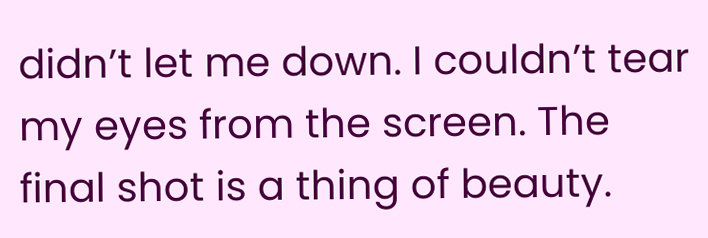didn’t let me down. I couldn’t tear my eyes from the screen. The final shot is a thing of beauty.